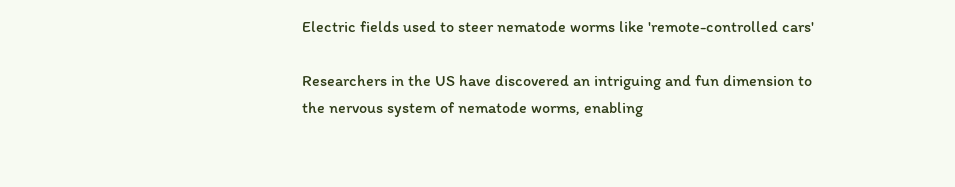Electric fields used to steer nematode worms like 'remote-controlled cars'

Researchers in the US have discovered an intriguing and fun dimension to the nervous system of nematode worms, enabling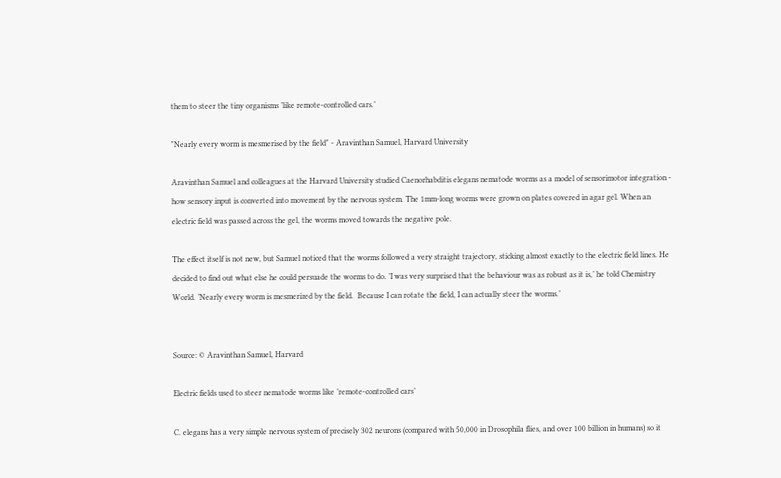them to steer the tiny organisms ’like remote-controlled cars.’

"Nearly every worm is mesmerised by the field" - Aravinthan Samuel, Harvard University

Aravinthan Samuel and colleagues at the Harvard University studied Caenorhabditis elegans nematode worms as a model of sensorimotor integration - how sensory input is converted into movement by the nervous system. The 1mm-long worms were grown on plates covered in agar gel. When an electric field was passed across the gel, the worms moved towards the negative pole.

The effect itself is not new, but Samuel noticed that the worms followed a very straight trajectory, sticking almost exactly to the electric field lines. He decided to find out what else he could persuade the worms to do. ’I was very surprised that the behaviour was as robust as it is,’ he told Chemistry World. ’Nearly every worm is mesmerized by the field.  Because I can rotate the field, I can actually steer the worms.’


Source: © Aravinthan Samuel, Harvard

Electric fields used to steer nematode worms like ’remote-controlled cars’

C. elegans has a very simple nervous system of precisely 302 neurons (compared with 50,000 in Drosophila flies, and over 100 billion in humans) so it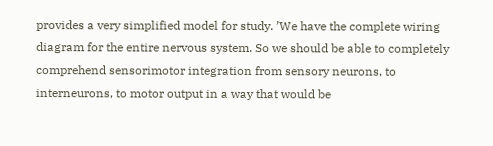provides a very simplified model for study. ’We have the complete wiring diagram for the entire nervous system. So we should be able to completely comprehend sensorimotor integration from sensory neurons, to interneurons, to motor output in a way that would be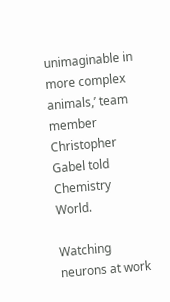unimaginable in more complex animals,’ team member Christopher Gabel told Chemistry World.

Watching neurons at work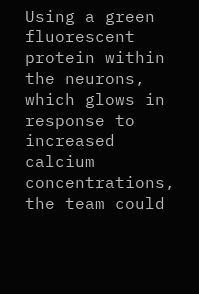Using a green fluorescent protein within the neurons, which glows in response to increased calcium concentrations, the team could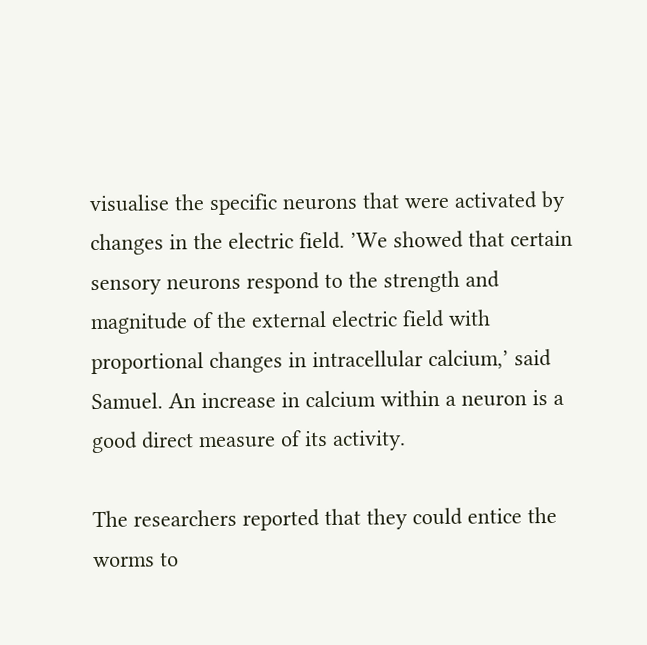visualise the specific neurons that were activated by changes in the electric field. ’We showed that certain sensory neurons respond to the strength and magnitude of the external electric field with proportional changes in intracellular calcium,’ said Samuel. An increase in calcium within a neuron is a good direct measure of its activity.

The researchers reported that they could entice the worms to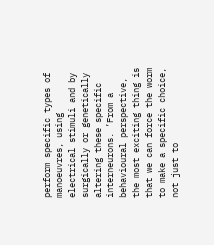perform specific types of manoeuvres, using electrical stimuli and by surgically or genetically altering these specific interneurons. ’From a behavioural perspective, the most exciting thing is that we can force the worm to make a specific choice, not just to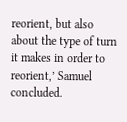reorient, but also about the type of turn it makes in order to reorient,’ Samuel concluded.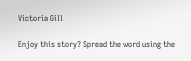Victoria Gill

Enjoy this story? Spread the word using the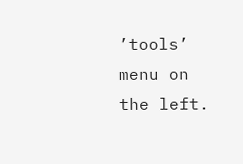’tools’ menu on the left.